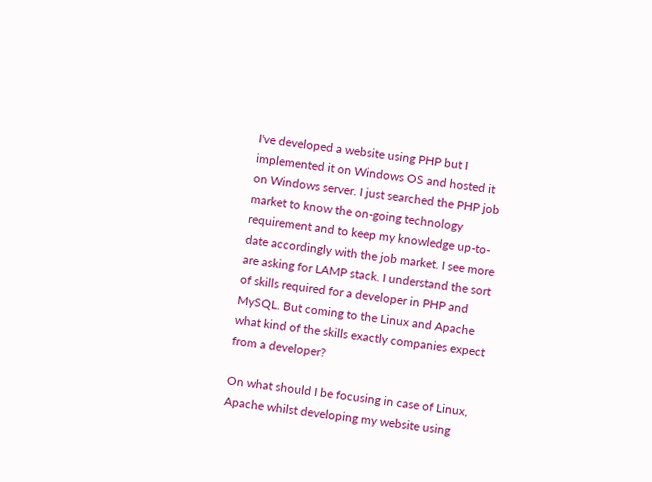I've developed a website using PHP but I implemented it on Windows OS and hosted it on Windows server. I just searched the PHP job market to know the on-going technology requirement and to keep my knowledge up-to-date accordingly with the job market. I see more are asking for LAMP stack. I understand the sort of skills required for a developer in PHP and MySQL. But coming to the Linux and Apache what kind of the skills exactly companies expect from a developer?

On what should I be focusing in case of Linux, Apache whilst developing my website using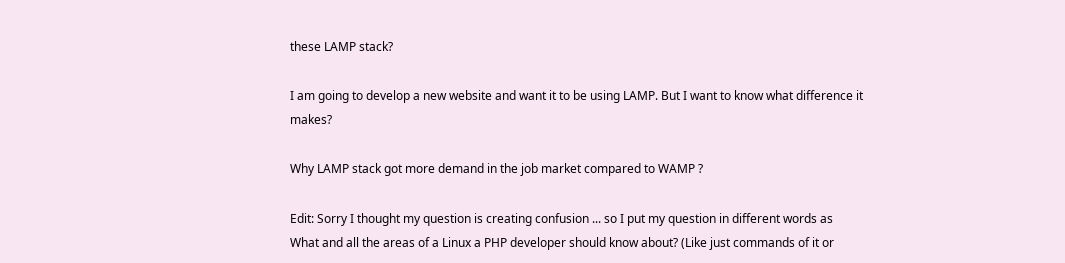these LAMP stack?

I am going to develop a new website and want it to be using LAMP. But I want to know what difference it makes?

Why LAMP stack got more demand in the job market compared to WAMP ?

Edit: Sorry I thought my question is creating confusion ... so I put my question in different words as What and all the areas of a Linux a PHP developer should know about? (Like just commands of it or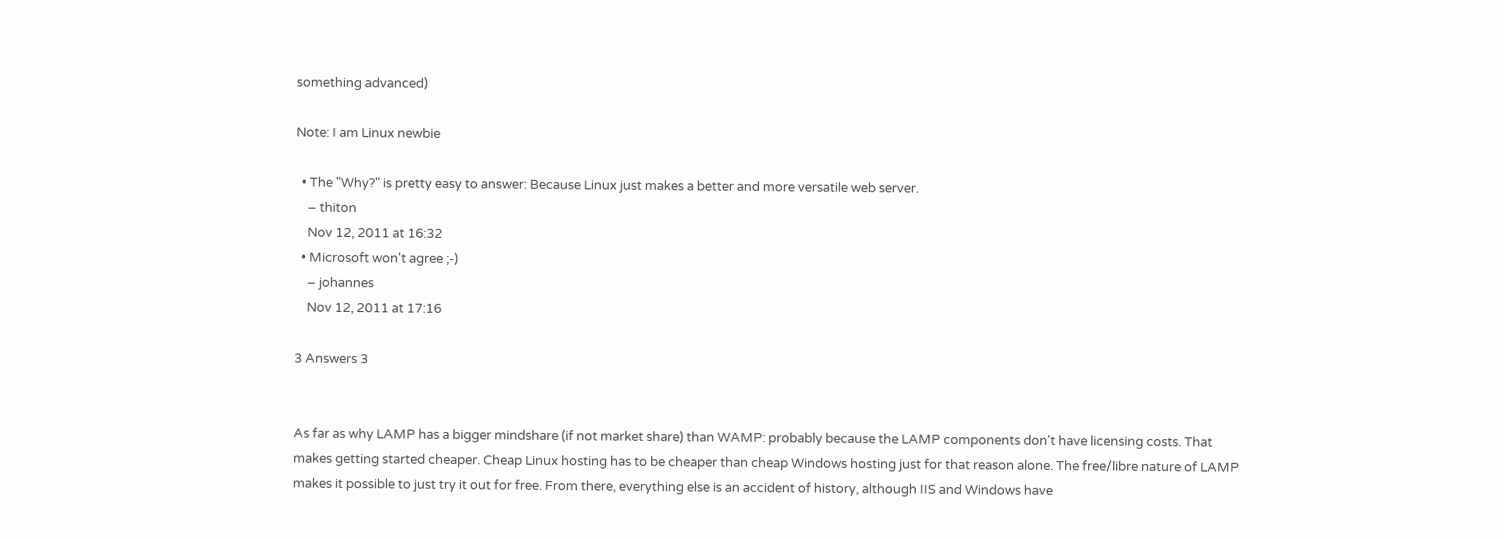something advanced)

Note: I am Linux newbie

  • The "Why?" is pretty easy to answer: Because Linux just makes a better and more versatile web server.
    – thiton
    Nov 12, 2011 at 16:32
  • Microsoft won't agree ;-)
    – johannes
    Nov 12, 2011 at 17:16

3 Answers 3


As far as why LAMP has a bigger mindshare (if not market share) than WAMP: probably because the LAMP components don't have licensing costs. That makes getting started cheaper. Cheap Linux hosting has to be cheaper than cheap Windows hosting just for that reason alone. The free/libre nature of LAMP makes it possible to just try it out for free. From there, everything else is an accident of history, although IIS and Windows have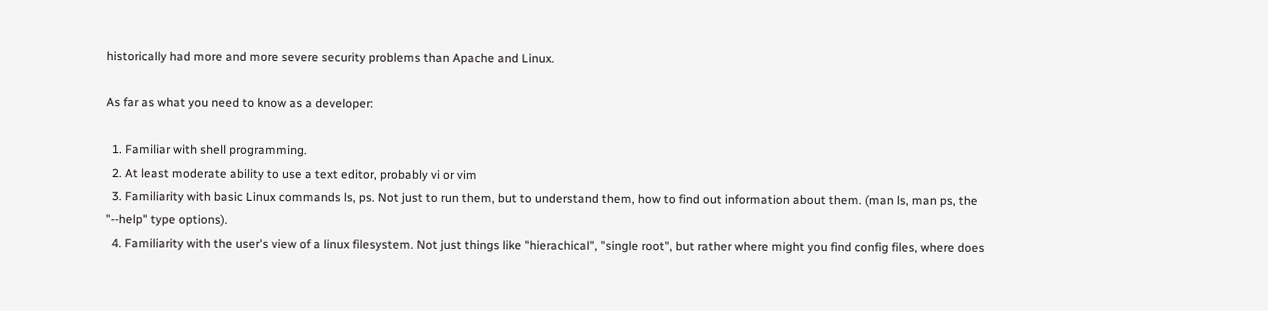historically had more and more severe security problems than Apache and Linux.

As far as what you need to know as a developer:

  1. Familiar with shell programming.
  2. At least moderate ability to use a text editor, probably vi or vim
  3. Familiarity with basic Linux commands ls, ps. Not just to run them, but to understand them, how to find out information about them. (man ls, man ps, the "--help" type options).
  4. Familiarity with the user's view of a linux filesystem. Not just things like "hierachical", "single root", but rather where might you find config files, where does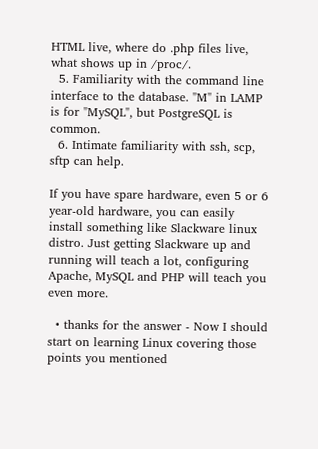HTML live, where do .php files live, what shows up in /proc/.
  5. Familiarity with the command line interface to the database. "M" in LAMP is for "MySQL", but PostgreSQL is common.
  6. Intimate familiarity with ssh, scp, sftp can help.

If you have spare hardware, even 5 or 6 year-old hardware, you can easily install something like Slackware linux distro. Just getting Slackware up and running will teach a lot, configuring Apache, MySQL and PHP will teach you even more.

  • thanks for the answer - Now I should start on learning Linux covering those points you mentioned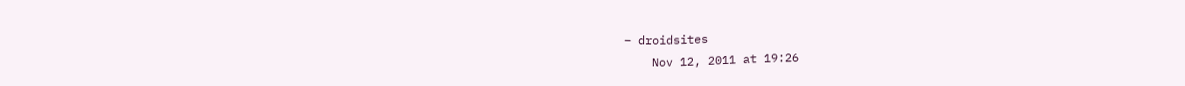– droidsites
    Nov 12, 2011 at 19:26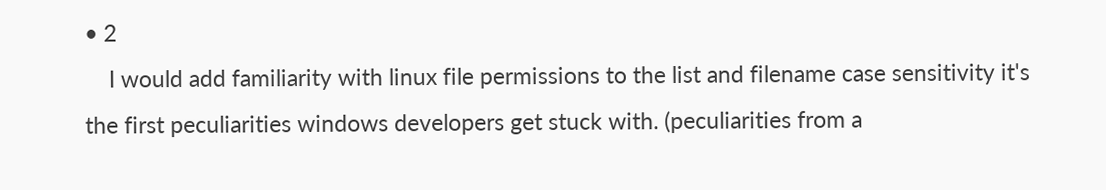• 2
    I would add familiarity with linux file permissions to the list and filename case sensitivity it's the first peculiarities windows developers get stuck with. (peculiarities from a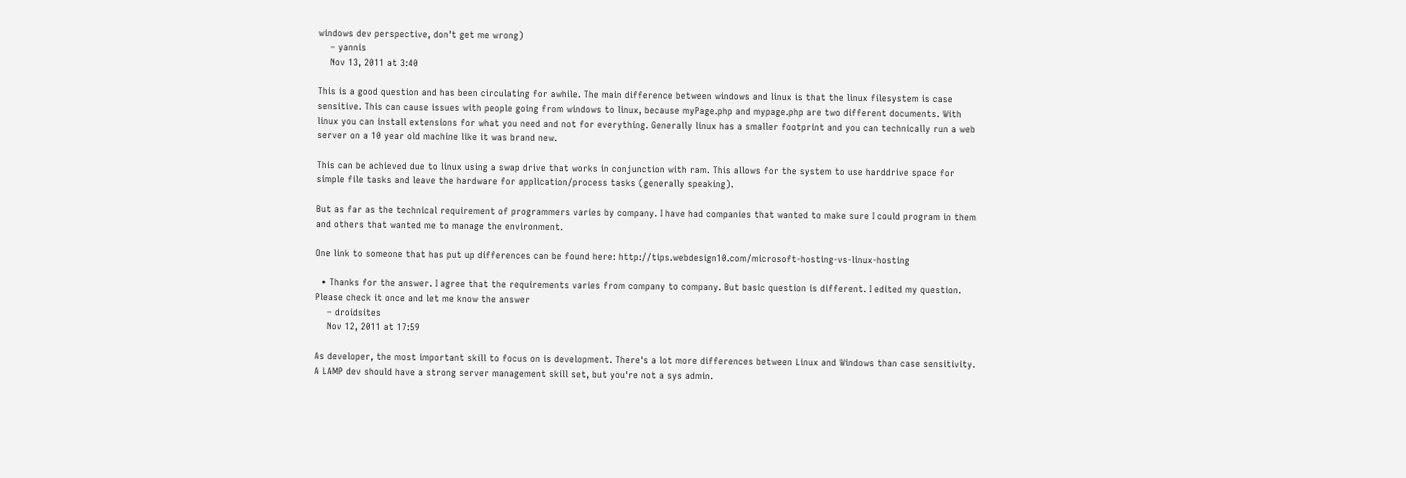windows dev perspective, don't get me wrong)
    – yannis
    Nov 13, 2011 at 3:40

This is a good question and has been circulating for awhile. The main difference between windows and linux is that the linux filesystem is case sensitive. This can cause issues with people going from windows to linux, because myPage.php and mypage.php are two different documents. With linux you can install extensions for what you need and not for everything. Generally linux has a smaller footprint and you can technically run a web server on a 10 year old machine like it was brand new.

This can be achieved due to linux using a swap drive that works in conjunction with ram. This allows for the system to use harddrive space for simple file tasks and leave the hardware for application/process tasks (generally speaking).

But as far as the technical requirement of programmers varies by company. I have had companies that wanted to make sure I could program in them and others that wanted me to manage the environment.

One link to someone that has put up differences can be found here: http://tips.webdesign10.com/microsoft-hosting-vs-linux-hosting

  • Thanks for the answer. I agree that the requirements varies from company to company. But basic question is different. I edited my question. Please check it once and let me know the answer
    – droidsites
    Nov 12, 2011 at 17:59

As developer, the most important skill to focus on is development. There's a lot more differences between Linux and Windows than case sensitivity. A LAMP dev should have a strong server management skill set, but you're not a sys admin.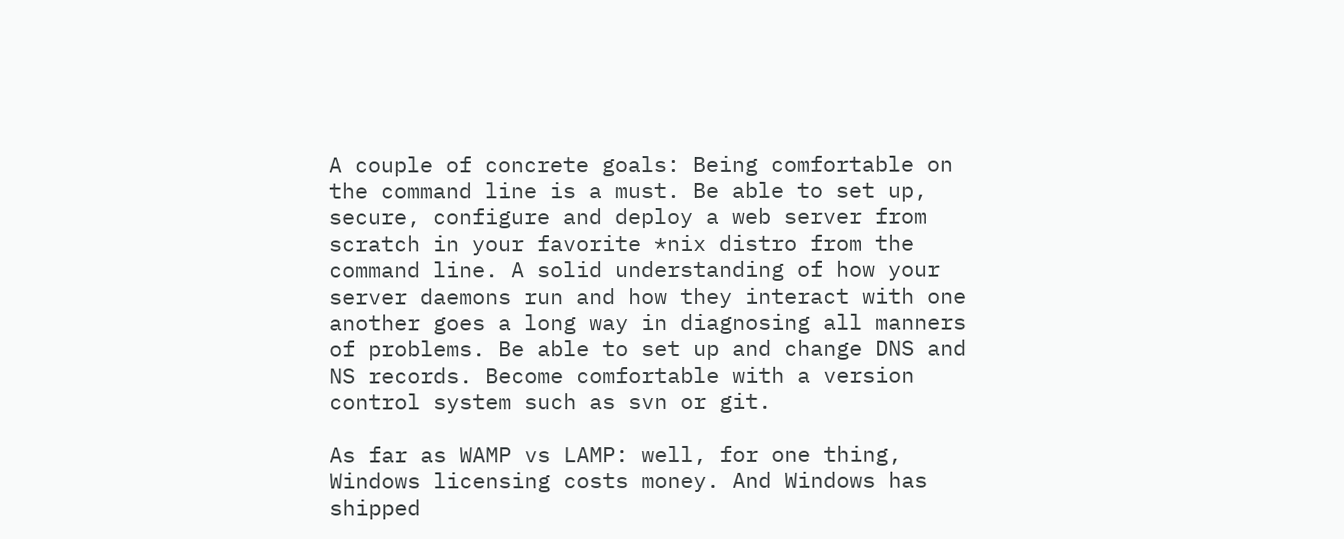A couple of concrete goals: Being comfortable on the command line is a must. Be able to set up, secure, configure and deploy a web server from scratch in your favorite *nix distro from the command line. A solid understanding of how your server daemons run and how they interact with one another goes a long way in diagnosing all manners of problems. Be able to set up and change DNS and NS records. Become comfortable with a version control system such as svn or git.

As far as WAMP vs LAMP: well, for one thing, Windows licensing costs money. And Windows has shipped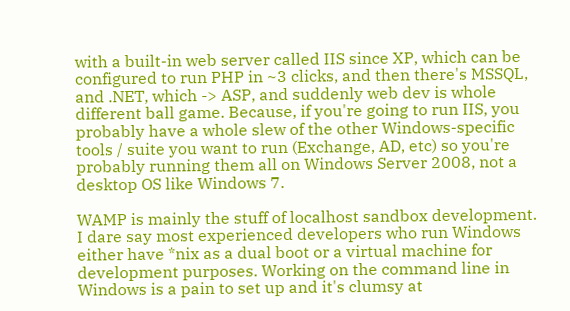with a built-in web server called IIS since XP, which can be configured to run PHP in ~3 clicks, and then there's MSSQL, and .NET, which -> ASP, and suddenly web dev is whole different ball game. Because, if you're going to run IIS, you probably have a whole slew of the other Windows-specific tools / suite you want to run (Exchange, AD, etc) so you're probably running them all on Windows Server 2008, not a desktop OS like Windows 7.

WAMP is mainly the stuff of localhost sandbox development. I dare say most experienced developers who run Windows either have *nix as a dual boot or a virtual machine for development purposes. Working on the command line in Windows is a pain to set up and it's clumsy at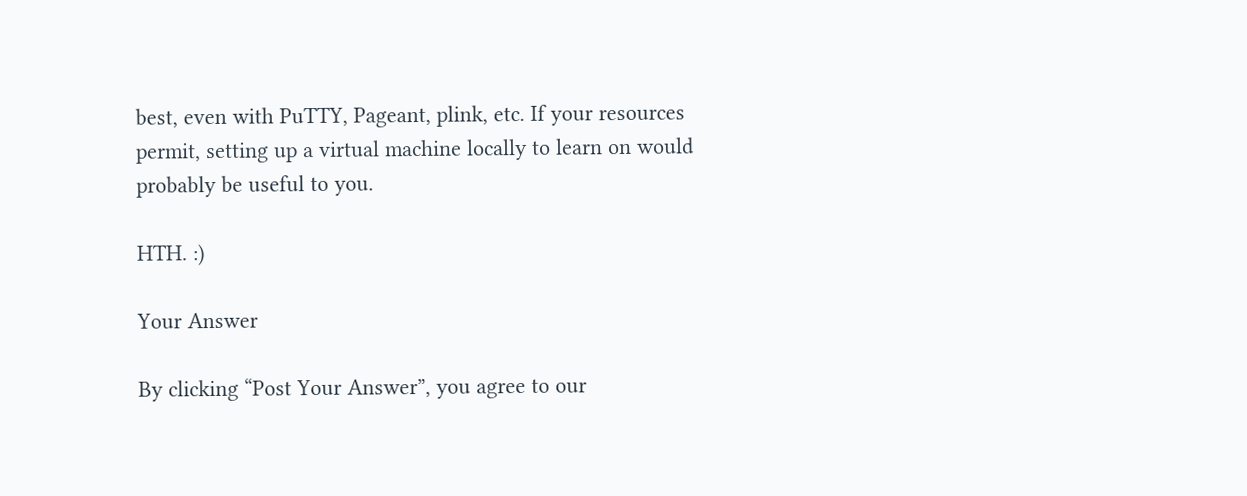best, even with PuTTY, Pageant, plink, etc. If your resources permit, setting up a virtual machine locally to learn on would probably be useful to you.

HTH. :)

Your Answer

By clicking “Post Your Answer”, you agree to our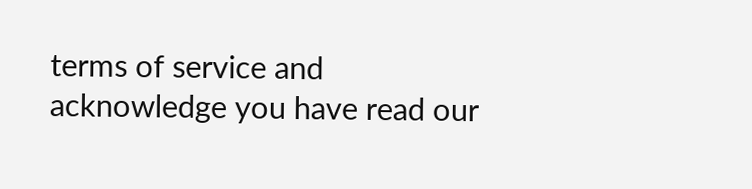terms of service and acknowledge you have read our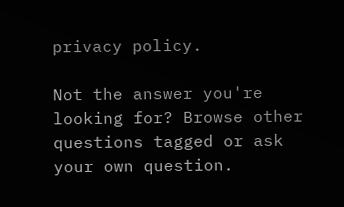privacy policy.

Not the answer you're looking for? Browse other questions tagged or ask your own question.